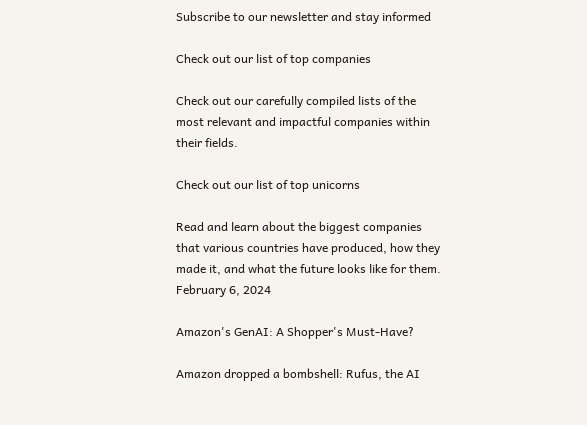Subscribe to our newsletter and stay informed

Check out our list of top companies

Check out our carefully compiled lists of the most relevant and impactful companies within their fields.

Check out our list of top unicorns

Read and learn about the biggest companies that various countries have produced, how they made it, and what the future looks like for them.
February 6, 2024

Amazon's GenAI: A Shopper's Must-Have?

Amazon dropped a bombshell: Rufus, the AI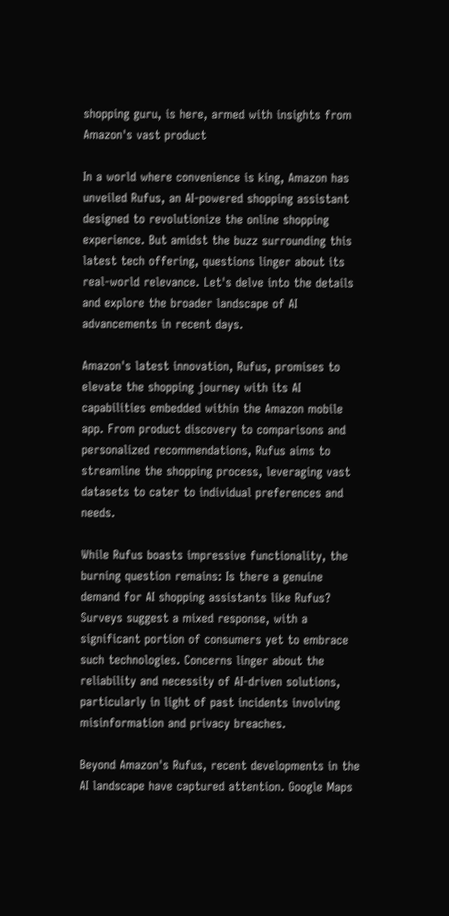shopping guru, is here, armed with insights from Amazon's vast product

In a world where convenience is king, Amazon has unveiled Rufus, an AI-powered shopping assistant designed to revolutionize the online shopping experience. But amidst the buzz surrounding this latest tech offering, questions linger about its real-world relevance. Let's delve into the details and explore the broader landscape of AI advancements in recent days.

Amazon's latest innovation, Rufus, promises to elevate the shopping journey with its AI capabilities embedded within the Amazon mobile app. From product discovery to comparisons and personalized recommendations, Rufus aims to streamline the shopping process, leveraging vast datasets to cater to individual preferences and needs.

While Rufus boasts impressive functionality, the burning question remains: Is there a genuine demand for AI shopping assistants like Rufus? Surveys suggest a mixed response, with a significant portion of consumers yet to embrace such technologies. Concerns linger about the reliability and necessity of AI-driven solutions, particularly in light of past incidents involving misinformation and privacy breaches.

Beyond Amazon's Rufus, recent developments in the AI landscape have captured attention. Google Maps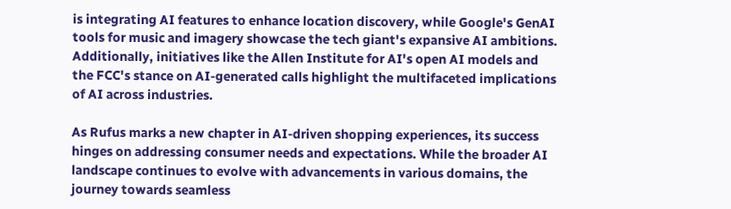is integrating AI features to enhance location discovery, while Google's GenAI tools for music and imagery showcase the tech giant's expansive AI ambitions. Additionally, initiatives like the Allen Institute for AI's open AI models and the FCC's stance on AI-generated calls highlight the multifaceted implications of AI across industries.

As Rufus marks a new chapter in AI-driven shopping experiences, its success hinges on addressing consumer needs and expectations. While the broader AI landscape continues to evolve with advancements in various domains, the journey towards seamless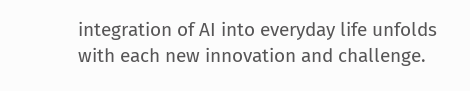integration of AI into everyday life unfolds with each new innovation and challenge.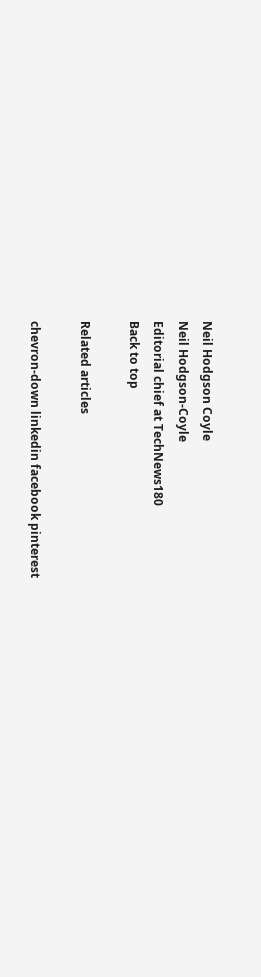Neil Hodgson Coyle
Neil Hodgson-Coyle
Editorial chief at TechNews180
Back to top

Related articles

chevron-down linkedin facebook pinterest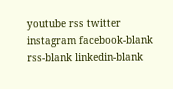youtube rss twitter instagram facebook-blank rss-blank linkedin-blank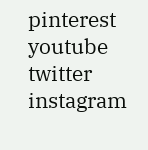pinterest youtube twitter instagram